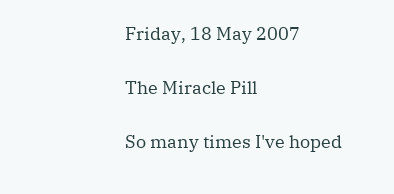Friday, 18 May 2007

The Miracle Pill

So many times I've hoped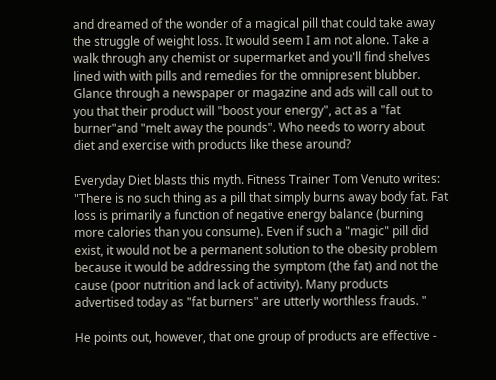and dreamed of the wonder of a magical pill that could take away the struggle of weight loss. It would seem I am not alone. Take a walk through any chemist or supermarket and you'll find shelves lined with with pills and remedies for the omnipresent blubber. Glance through a newspaper or magazine and ads will call out to you that their product will "boost your energy", act as a "fat burner"and "melt away the pounds". Who needs to worry about diet and exercise with products like these around?

Everyday Diet blasts this myth. Fitness Trainer Tom Venuto writes: "There is no such thing as a pill that simply burns away body fat. Fat loss is primarily a function of negative energy balance (burning more calories than you consume). Even if such a "magic" pill did exist, it would not be a permanent solution to the obesity problem because it would be addressing the symptom (the fat) and not the cause (poor nutrition and lack of activity). Many products advertised today as "fat burners" are utterly worthless frauds. "

He points out, however, that one group of products are effective -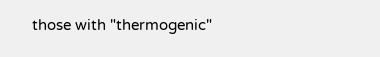those with "thermogenic"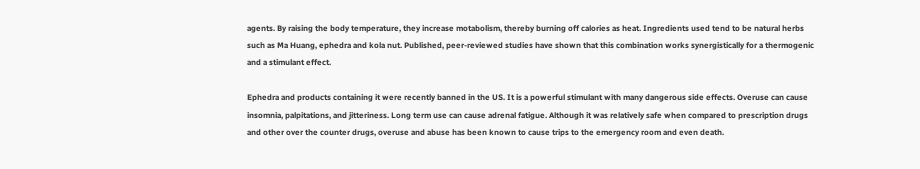agents. By raising the body temperature, they increase motabolism, thereby burning off calories as heat. Ingredients used tend to be natural herbs such as Ma Huang, ephedra and kola nut. Published, peer-reviewed studies have shown that this combination works synergistically for a thermogenic and a stimulant effect.

Ephedra and products containing it were recently banned in the US. It is a powerful stimulant with many dangerous side effects. Overuse can cause insomnia, palpitations, and jitteriness. Long term use can cause adrenal fatigue. Although it was relatively safe when compared to prescription drugs and other over the counter drugs, overuse and abuse has been known to cause trips to the emergency room and even death.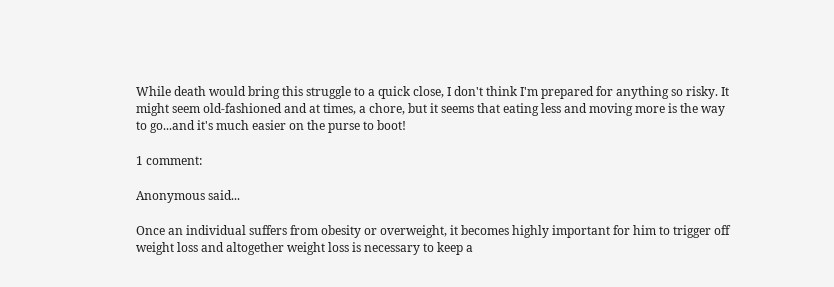While death would bring this struggle to a quick close, I don't think I'm prepared for anything so risky. It might seem old-fashioned and at times, a chore, but it seems that eating less and moving more is the way to go...and it's much easier on the purse to boot!

1 comment:

Anonymous said...

Once an individual suffers from obesity or overweight, it becomes highly important for him to trigger off weight loss and altogether weight loss is necessary to keep a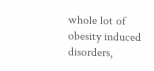whole lot of obesity induced disorders,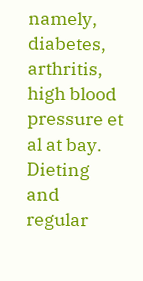namely, diabetes, arthritis, high blood pressure et al at bay. Dieting and regular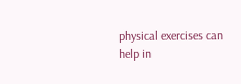physical exercises can help in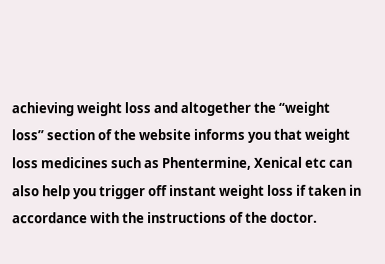achieving weight loss and altogether the “weight loss” section of the website informs you that weight loss medicines such as Phentermine, Xenical etc can also help you trigger off instant weight loss if taken in accordance with the instructions of the doctor.